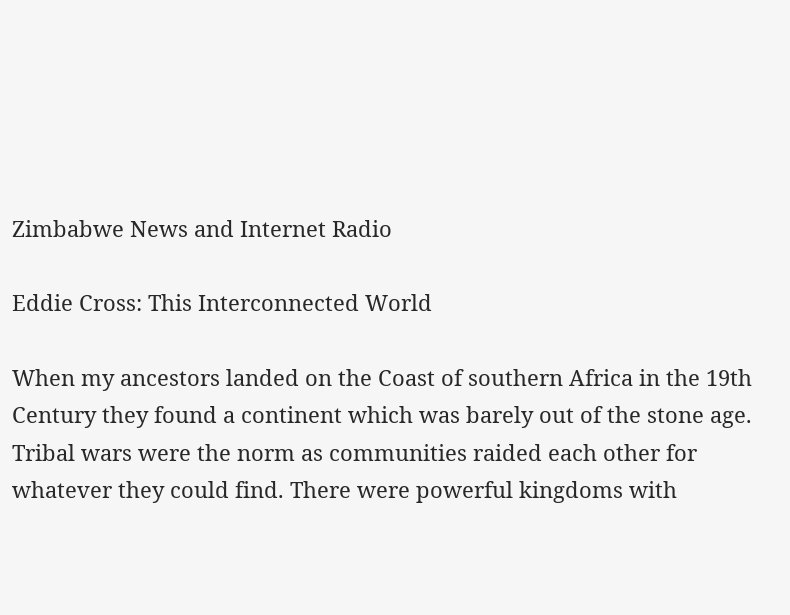Zimbabwe News and Internet Radio

Eddie Cross: This Interconnected World

When my ancestors landed on the Coast of southern Africa in the 19th Century they found a continent which was barely out of the stone age. Tribal wars were the norm as communities raided each other for whatever they could find. There were powerful kingdoms with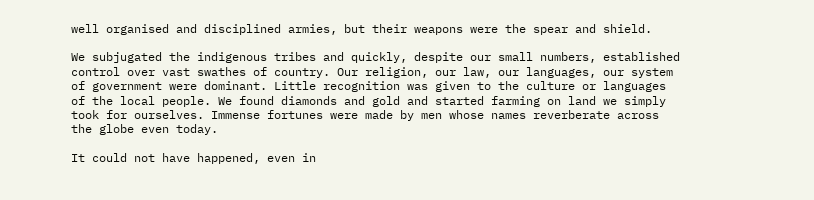well organised and disciplined armies, but their weapons were the spear and shield.

We subjugated the indigenous tribes and quickly, despite our small numbers, established control over vast swathes of country. Our religion, our law, our languages, our system of government were dominant. Little recognition was given to the culture or languages of the local people. We found diamonds and gold and started farming on land we simply took for ourselves. Immense fortunes were made by men whose names reverberate across the globe even today.

It could not have happened, even in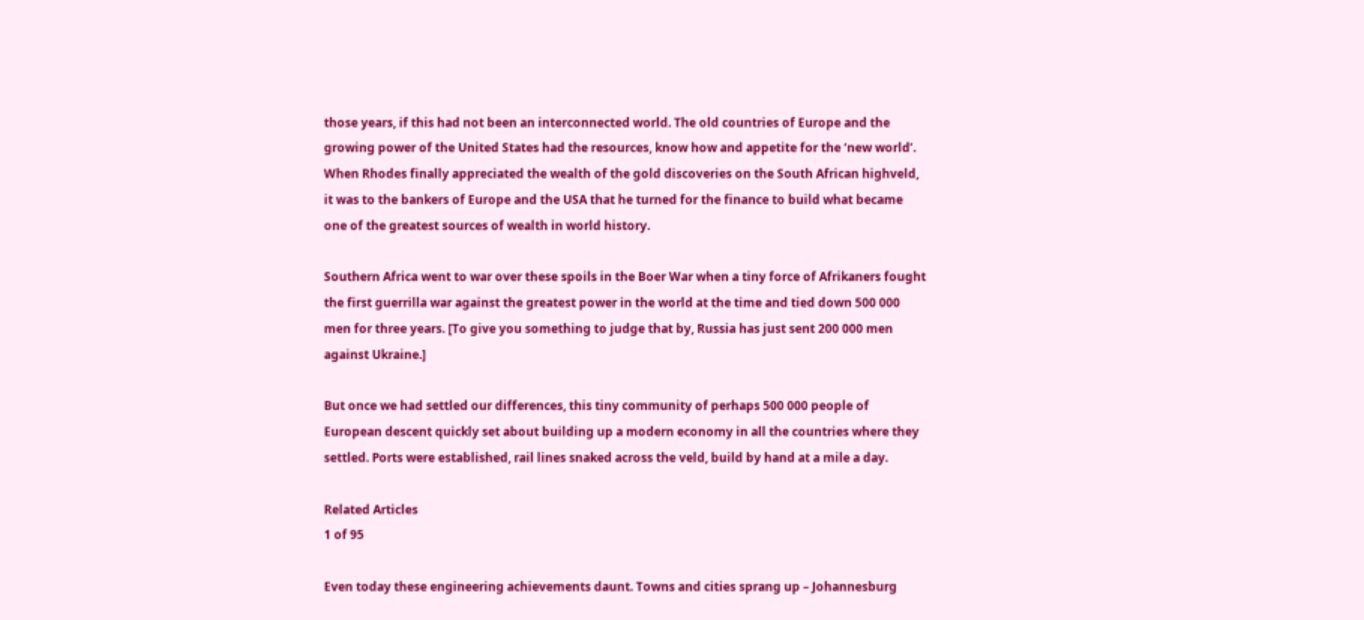those years, if this had not been an interconnected world. The old countries of Europe and the growing power of the United States had the resources, know how and appetite for the ‘new world’. When Rhodes finally appreciated the wealth of the gold discoveries on the South African highveld, it was to the bankers of Europe and the USA that he turned for the finance to build what became one of the greatest sources of wealth in world history.

Southern Africa went to war over these spoils in the Boer War when a tiny force of Afrikaners fought the first guerrilla war against the greatest power in the world at the time and tied down 500 000 men for three years. [To give you something to judge that by, Russia has just sent 200 000 men against Ukraine.]

But once we had settled our differences, this tiny community of perhaps 500 000 people of European descent quickly set about building up a modern economy in all the countries where they settled. Ports were established, rail lines snaked across the veld, build by hand at a mile a day.

Related Articles
1 of 95

Even today these engineering achievements daunt. Towns and cities sprang up – Johannesburg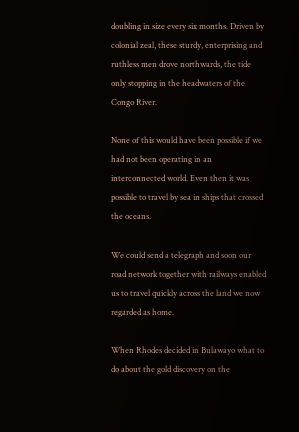doubling in size every six months. Driven by colonial zeal, these sturdy, enterprising and ruthless men drove northwards, the tide only stopping in the headwaters of the Congo River.

None of this would have been possible if we had not been operating in an interconnected world. Even then it was possible to travel by sea in ships that crossed the oceans.

We could send a telegraph and soon our road network together with railways enabled us to travel quickly across the land we now regarded as home.

When Rhodes decided in Bulawayo what to do about the gold discovery on the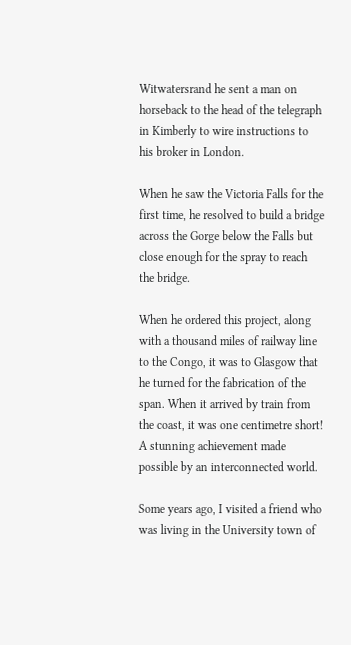Witwatersrand he sent a man on horseback to the head of the telegraph in Kimberly to wire instructions to his broker in London.

When he saw the Victoria Falls for the first time, he resolved to build a bridge across the Gorge below the Falls but close enough for the spray to reach the bridge.

When he ordered this project, along with a thousand miles of railway line to the Congo, it was to Glasgow that he turned for the fabrication of the span. When it arrived by train from the coast, it was one centimetre short! A stunning achievement made possible by an interconnected world.

Some years ago, I visited a friend who was living in the University town of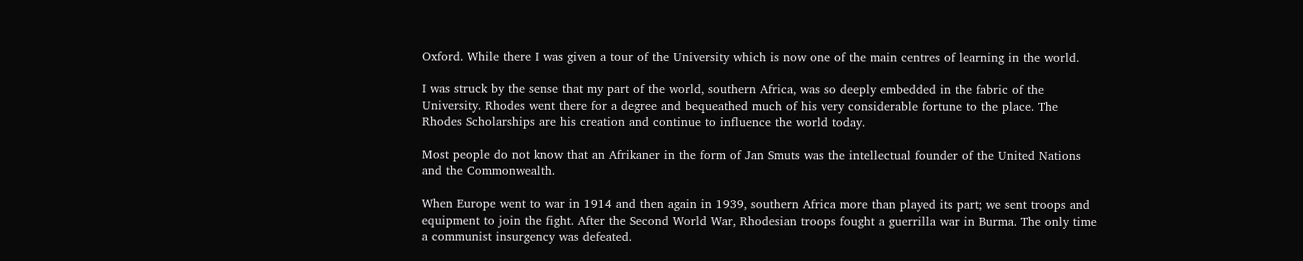Oxford. While there I was given a tour of the University which is now one of the main centres of learning in the world.

I was struck by the sense that my part of the world, southern Africa, was so deeply embedded in the fabric of the University. Rhodes went there for a degree and bequeathed much of his very considerable fortune to the place. The Rhodes Scholarships are his creation and continue to influence the world today.

Most people do not know that an Afrikaner in the form of Jan Smuts was the intellectual founder of the United Nations and the Commonwealth.

When Europe went to war in 1914 and then again in 1939, southern Africa more than played its part; we sent troops and equipment to join the fight. After the Second World War, Rhodesian troops fought a guerrilla war in Burma. The only time a communist insurgency was defeated.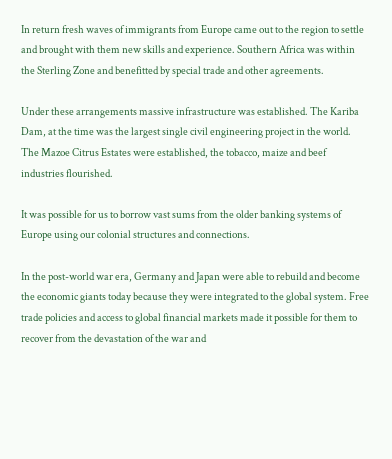In return fresh waves of immigrants from Europe came out to the region to settle and brought with them new skills and experience. Southern Africa was within the Sterling Zone and benefitted by special trade and other agreements.

Under these arrangements massive infrastructure was established. The Kariba Dam, at the time was the largest single civil engineering project in the world. The Mazoe Citrus Estates were established, the tobacco, maize and beef industries flourished.

It was possible for us to borrow vast sums from the older banking systems of Europe using our colonial structures and connections.

In the post-world war era, Germany and Japan were able to rebuild and become the economic giants today because they were integrated to the global system. Free trade policies and access to global financial markets made it possible for them to recover from the devastation of the war and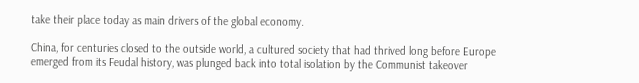take their place today as main drivers of the global economy.

China, for centuries closed to the outside world, a cultured society that had thrived long before Europe emerged from its Feudal history, was plunged back into total isolation by the Communist takeover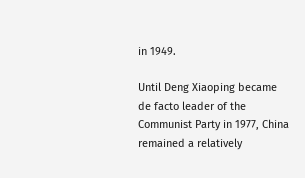in 1949.

Until Deng Xiaoping became de facto leader of the Communist Party in 1977, China remained a relatively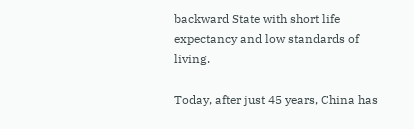backward State with short life expectancy and low standards of living.

Today, after just 45 years, China has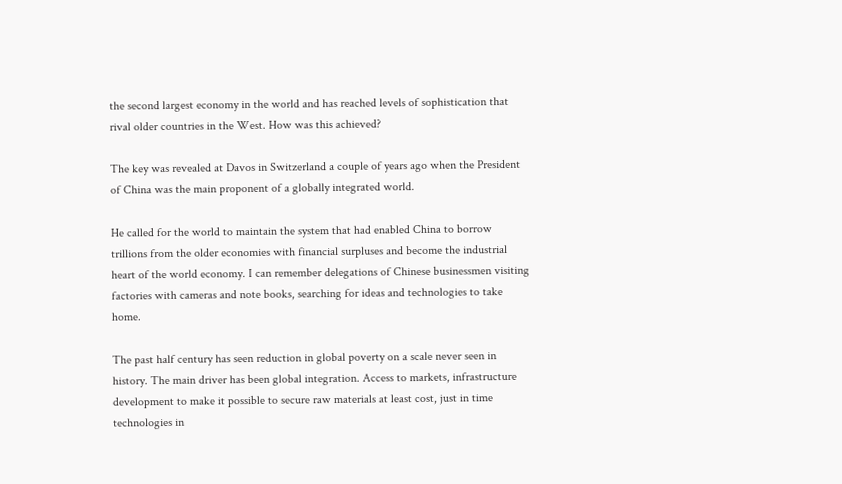the second largest economy in the world and has reached levels of sophistication that rival older countries in the West. How was this achieved?

The key was revealed at Davos in Switzerland a couple of years ago when the President of China was the main proponent of a globally integrated world.

He called for the world to maintain the system that had enabled China to borrow trillions from the older economies with financial surpluses and become the industrial heart of the world economy. I can remember delegations of Chinese businessmen visiting factories with cameras and note books, searching for ideas and technologies to take home.

The past half century has seen reduction in global poverty on a scale never seen in history. The main driver has been global integration. Access to markets, infrastructure development to make it possible to secure raw materials at least cost, just in time technologies in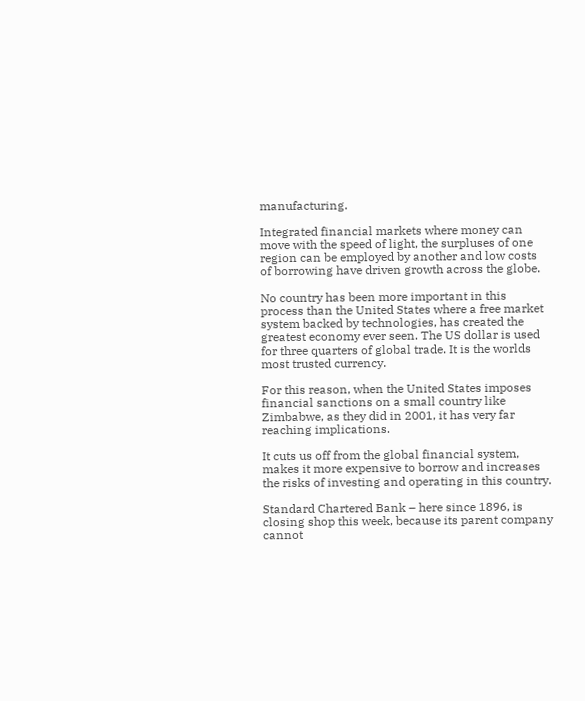manufacturing.

Integrated financial markets where money can move with the speed of light, the surpluses of one region can be employed by another and low costs of borrowing have driven growth across the globe.

No country has been more important in this process than the United States where a free market system backed by technologies, has created the greatest economy ever seen. The US dollar is used for three quarters of global trade. It is the worlds most trusted currency.

For this reason, when the United States imposes financial sanctions on a small country like Zimbabwe, as they did in 2001, it has very far reaching implications.

It cuts us off from the global financial system, makes it more expensive to borrow and increases the risks of investing and operating in this country.

Standard Chartered Bank – here since 1896, is closing shop this week, because its parent company cannot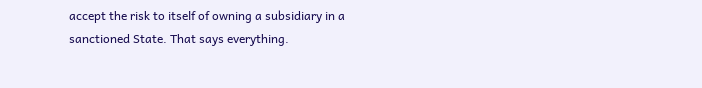accept the risk to itself of owning a subsidiary in a sanctioned State. That says everything.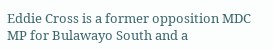Eddie Cross is a former opposition MDC MP for Bulawayo South and a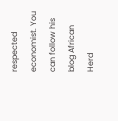respected economist. You can follow his blog African Herd